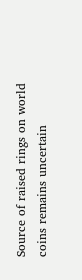Source of raised rings on world coins remains uncertain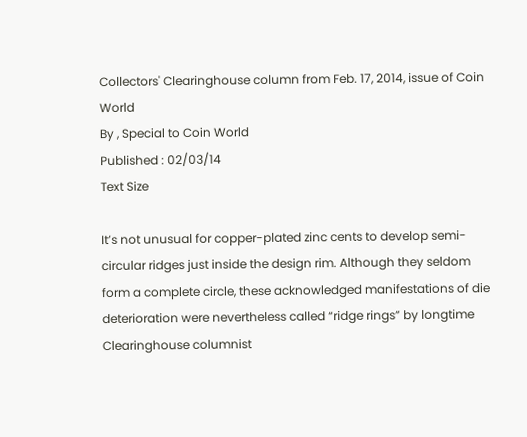Collectors' Clearinghouse column from Feb. 17, 2014, issue of Coin World
By , Special to Coin World
Published : 02/03/14
Text Size

It’s not unusual for copper-plated zinc cents to develop semi-circular ridges just inside the design rim. Although they seldom form a complete circle, these acknowledged manifestations of die deterioration were nevertheless called “ridge rings” by longtime Clearinghouse columnist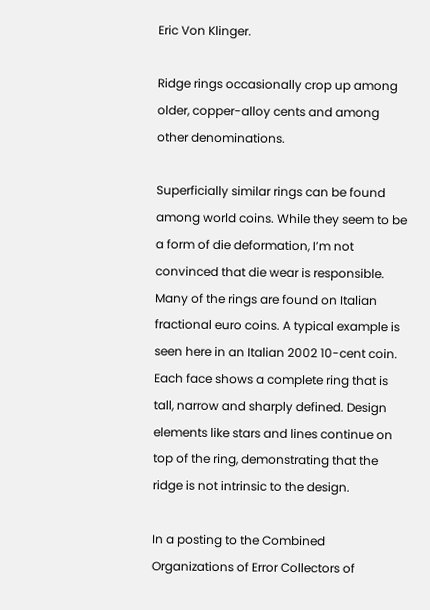Eric Von Klinger.

Ridge rings occasionally crop up among older, copper-alloy cents and among other denominations.

Superficially similar rings can be found among world coins. While they seem to be a form of die deformation, I’m not convinced that die wear is responsible. Many of the rings are found on Italian fractional euro coins. A typical example is seen here in an Italian 2002 10-cent coin. Each face shows a complete ring that is tall, narrow and sharply defined. Design elements like stars and lines continue on top of the ring, demonstrating that the ridge is not intrinsic to the design.

In a posting to the Combined Organizations of Error Collectors of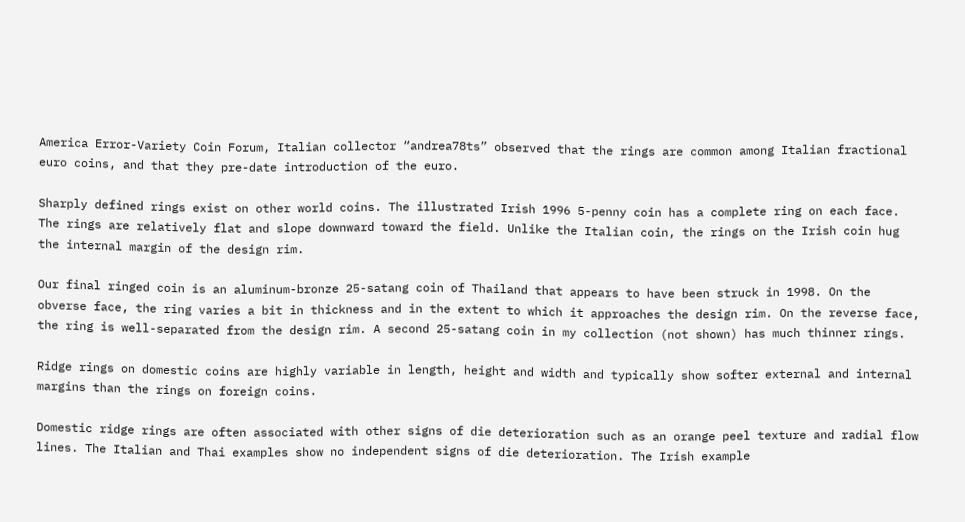America Error-Variety Coin Forum, Italian collector “andrea78ts” observed that the rings are common among Italian fractional euro coins, and that they pre-date introduction of the euro.

Sharply defined rings exist on other world coins. The illustrated Irish 1996 5-penny coin has a complete ring on each face. The rings are relatively flat and slope downward toward the field. Unlike the Italian coin, the rings on the Irish coin hug the internal margin of the design rim.

Our final ringed coin is an aluminum-bronze 25-satang coin of Thailand that appears to have been struck in 1998. On the obverse face, the ring varies a bit in thickness and in the extent to which it approaches the design rim. On the reverse face, the ring is well-separated from the design rim. A second 25-satang coin in my collection (not shown) has much thinner rings.

Ridge rings on domestic coins are highly variable in length, height and width and typically show softer external and internal margins than the rings on foreign coins.

Domestic ridge rings are often associated with other signs of die deterioration such as an orange peel texture and radial flow lines. The Italian and Thai examples show no independent signs of die deterioration. The Irish example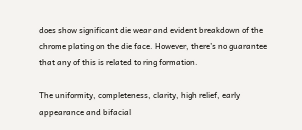does show significant die wear and evident breakdown of the chrome plating on the die face. However, there’s no guarantee that any of this is related to ring formation.

The uniformity, completeness, clarity, high relief, early appearance and bifacial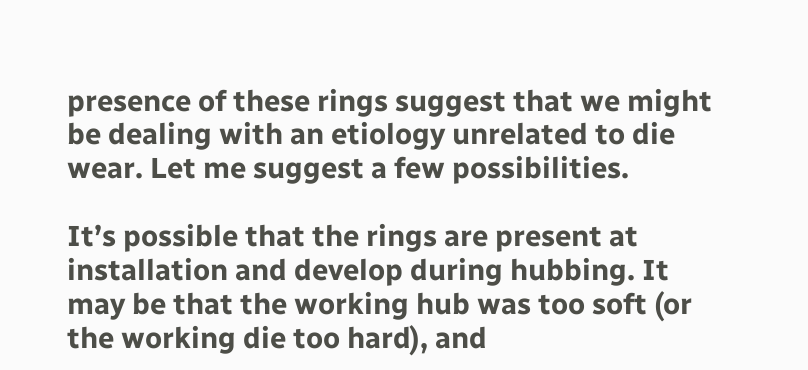presence of these rings suggest that we might be dealing with an etiology unrelated to die wear. Let me suggest a few possibilities.

It’s possible that the rings are present at installation and develop during hubbing. It may be that the working hub was too soft (or the working die too hard), and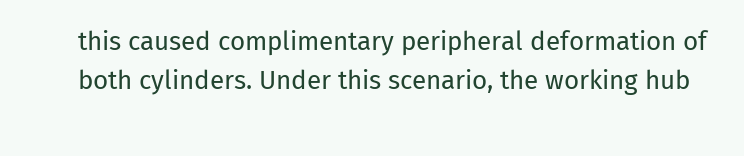this caused complimentary peripheral deformation of both cylinders. Under this scenario, the working hub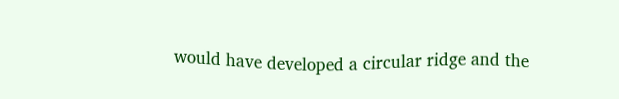would have developed a circular ridge and the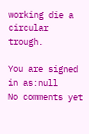working die a circular trough.

You are signed in as:null
No comments yet